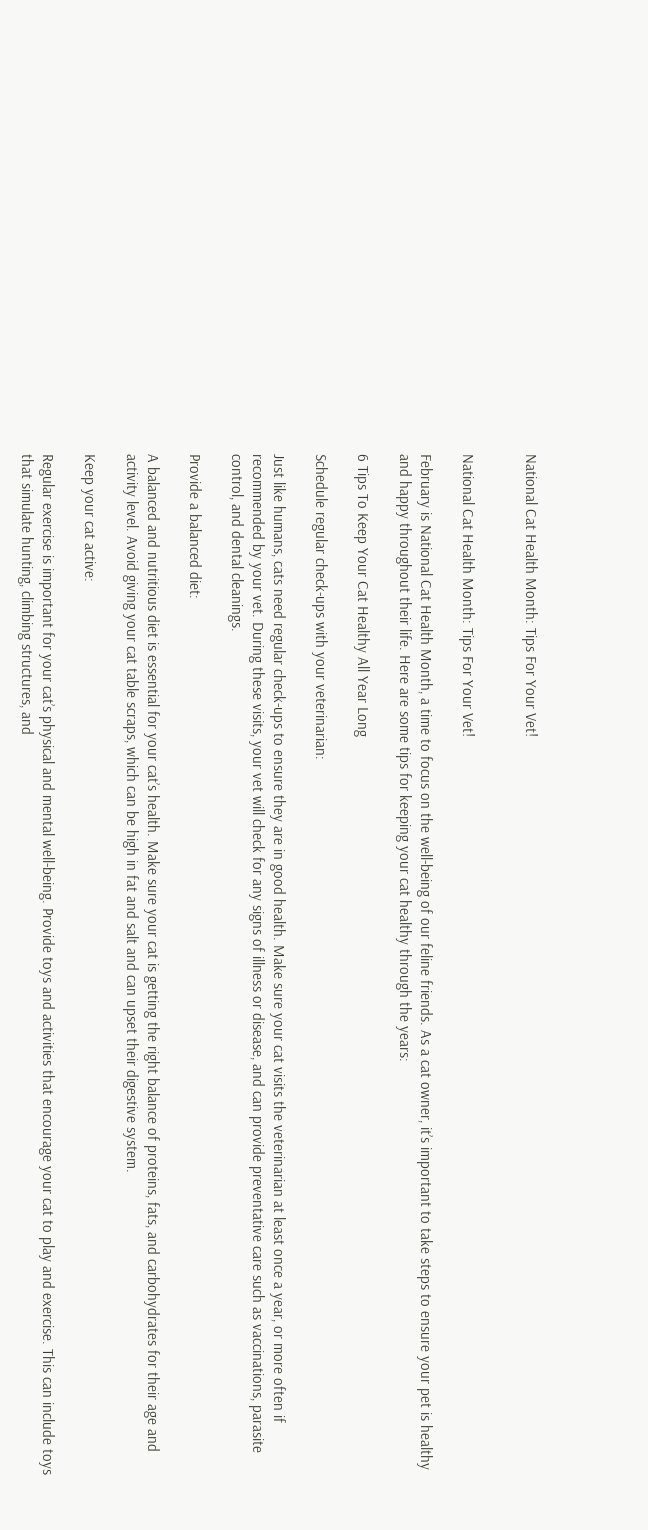National Cat Health Month: Tips For Your Vet!


National Cat Health Month: Tips For Your Vet!

February is National Cat Health Month, a time to focus on the well-being of our feline friends. As a cat owner, it’s important to take steps to ensure your pet is healthy and happy throughout their life. Here are some tips for keeping your cat healthy through the years:

6 Tips To Keep Your Cat Healthy All Year Long

Schedule regular check-ups with your veterinarian:

Just like humans, cats need regular check-ups to ensure they are in good health. Make sure your cat visits the veterinarian at least once a year, or more often if recommended by your vet. During these visits, your vet will check for any signs of illness or disease, and can provide preventative care such as vaccinations, parasite control, and dental cleanings.

Provide a balanced diet:

A balanced and nutritious diet is essential for your cat’s health. Make sure your cat is getting the right balance of proteins, fats, and carbohydrates for their age and activity level. Avoid giving your cat table scraps, which can be high in fat and salt and can upset their digestive system.

Keep your cat active:

Regular exercise is important for your cat’s physical and mental well-being. Provide toys and activities that encourage your cat to play and exercise. This can include toys that simulate hunting, climbing structures, and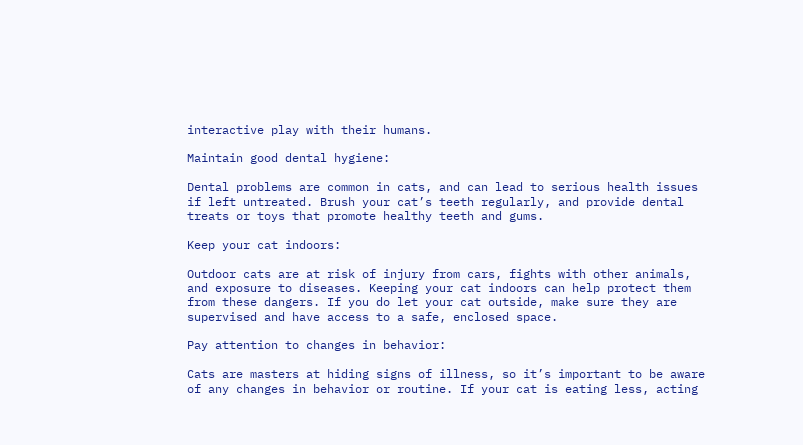interactive play with their humans.

Maintain good dental hygiene:

Dental problems are common in cats, and can lead to serious health issues if left untreated. Brush your cat’s teeth regularly, and provide dental treats or toys that promote healthy teeth and gums.

Keep your cat indoors:

Outdoor cats are at risk of injury from cars, fights with other animals, and exposure to diseases. Keeping your cat indoors can help protect them from these dangers. If you do let your cat outside, make sure they are supervised and have access to a safe, enclosed space.

Pay attention to changes in behavior:

Cats are masters at hiding signs of illness, so it’s important to be aware of any changes in behavior or routine. If your cat is eating less, acting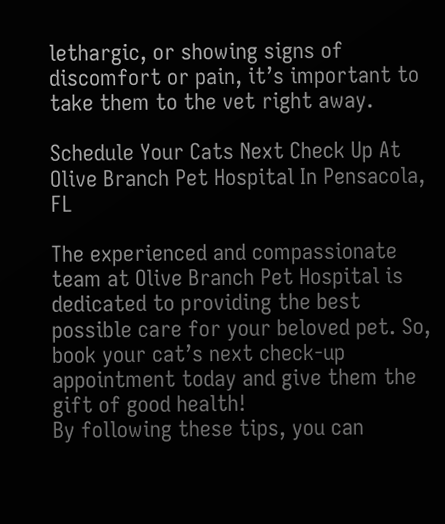lethargic, or showing signs of discomfort or pain, it’s important to take them to the vet right away.

Schedule Your Cats Next Check Up At Olive Branch Pet Hospital In Pensacola, FL

The experienced and compassionate team at Olive Branch Pet Hospital is dedicated to providing the best possible care for your beloved pet. So, book your cat’s next check-up appointment today and give them the gift of good health!
By following these tips, you can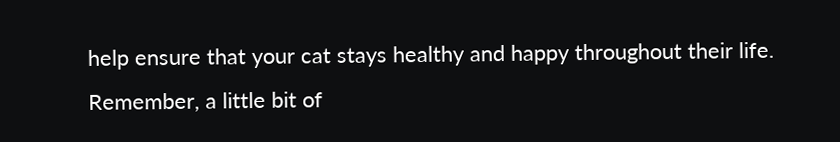help ensure that your cat stays healthy and happy throughout their life. Remember, a little bit of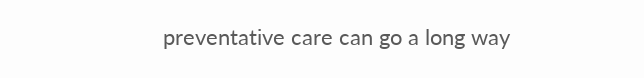preventative care can go a long way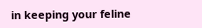in keeping your feline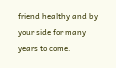friend healthy and by your side for many years to come.